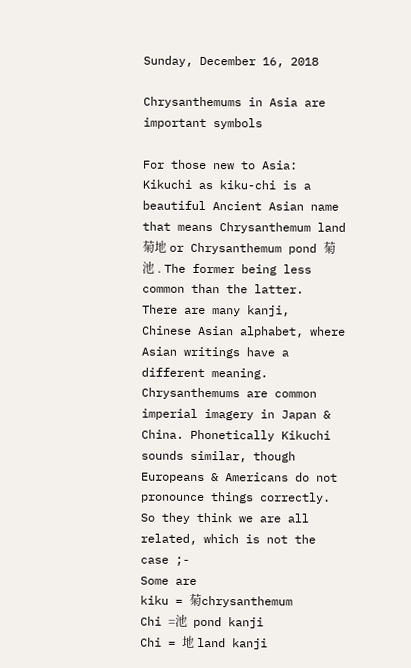Sunday, December 16, 2018

Chrysanthemums in Asia are important symbols

For those new to Asia:
Kikuchi as kiku-chi is a beautiful Ancient Asian name that means Chrysanthemum land 菊地 or Chrysanthemum pond 菊池 . The former being less common than the latter.
There are many kanji,  Chinese Asian alphabet, where Asian writings have a different meaning. Chrysanthemums are common imperial imagery in Japan & China. Phonetically Kikuchi sounds similar, though Europeans & Americans do not pronounce things correctly. So they think we are all related, which is not the case ;-
Some are
kiku = 菊chrysanthemum
Chi =池  pond kanji
Chi = 地 land kanji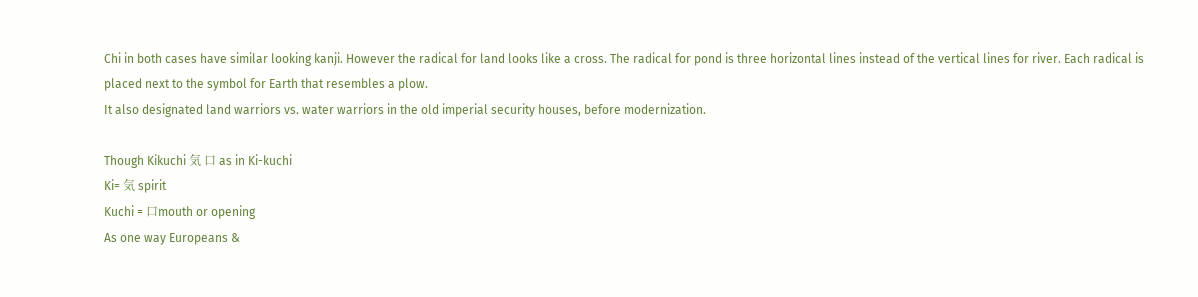Chi in both cases have similar looking kanji. However the radical for land looks like a cross. The radical for pond is three horizontal lines instead of the vertical lines for river. Each radical is placed next to the symbol for Earth that resembles a plow.
It also designated land warriors vs. water warriors in the old imperial security houses, before modernization.

Though Kikuchi 気 口 as in Ki-kuchi
Ki= 気 spirit
Kuchi = 口mouth or opening
As one way Europeans &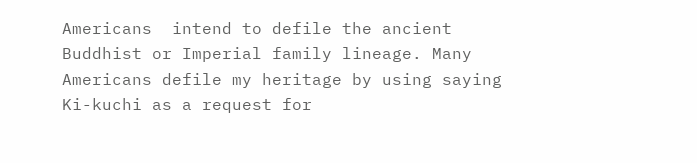Americans  intend to defile the ancient Buddhist or Imperial family lineage. Many Americans defile my heritage by using saying Ki-kuchi as a request for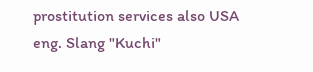prostitution services also USA eng. Slang "Kuchi"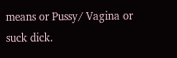means or Pussy/ Vagina or suck dick.